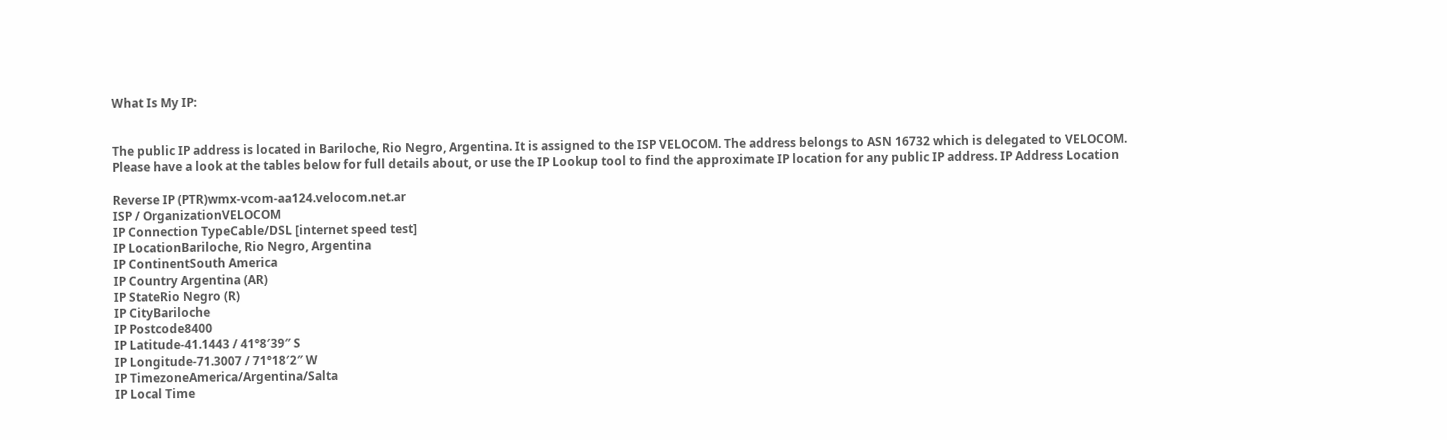What Is My IP:


The public IP address is located in Bariloche, Rio Negro, Argentina. It is assigned to the ISP VELOCOM. The address belongs to ASN 16732 which is delegated to VELOCOM.
Please have a look at the tables below for full details about, or use the IP Lookup tool to find the approximate IP location for any public IP address. IP Address Location

Reverse IP (PTR)wmx-vcom-aa124.velocom.net.ar
ISP / OrganizationVELOCOM
IP Connection TypeCable/DSL [internet speed test]
IP LocationBariloche, Rio Negro, Argentina
IP ContinentSouth America
IP Country Argentina (AR)
IP StateRio Negro (R)
IP CityBariloche
IP Postcode8400
IP Latitude-41.1443 / 41°8′39″ S
IP Longitude-71.3007 / 71°18′2″ W
IP TimezoneAmerica/Argentina/Salta
IP Local Time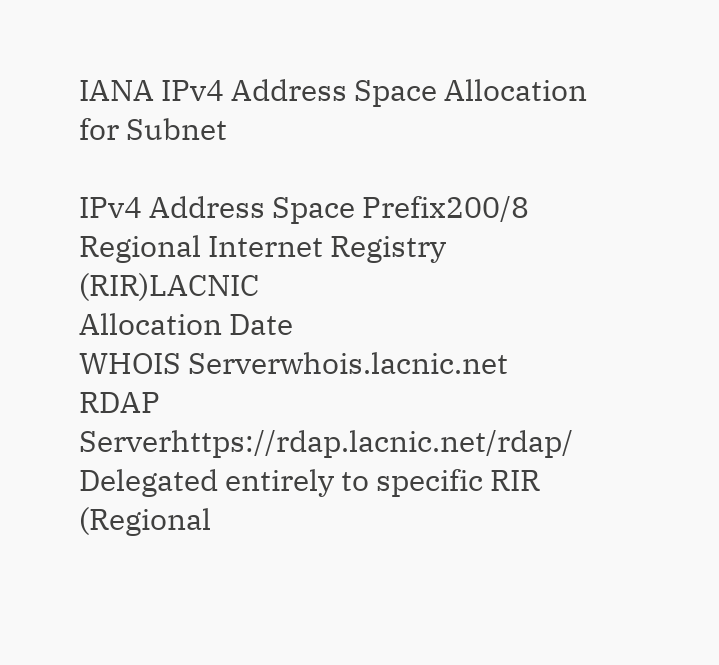IANA IPv4 Address Space Allocation for Subnet

IPv4 Address Space Prefix200/8
Regional Internet Registry (RIR)LACNIC
Allocation Date
WHOIS Serverwhois.lacnic.net
RDAP Serverhttps://rdap.lacnic.net/rdap/
Delegated entirely to specific RIR (Regional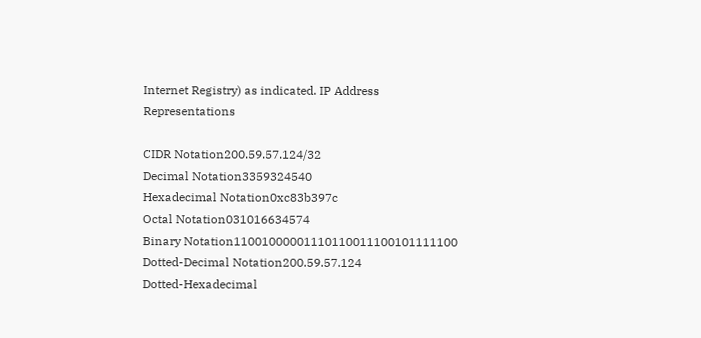Internet Registry) as indicated. IP Address Representations

CIDR Notation200.59.57.124/32
Decimal Notation3359324540
Hexadecimal Notation0xc83b397c
Octal Notation031016634574
Binary Notation11001000001110110011100101111100
Dotted-Decimal Notation200.59.57.124
Dotted-Hexadecimal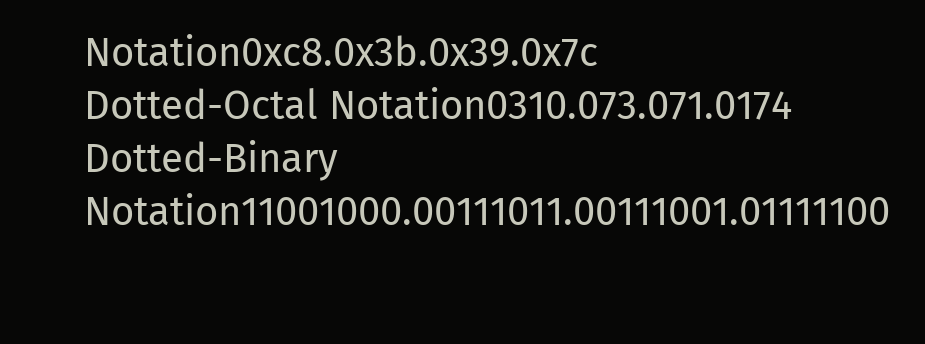Notation0xc8.0x3b.0x39.0x7c
Dotted-Octal Notation0310.073.071.0174
Dotted-Binary Notation11001000.00111011.00111001.01111100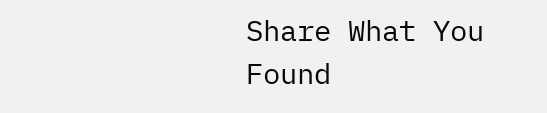Share What You Found